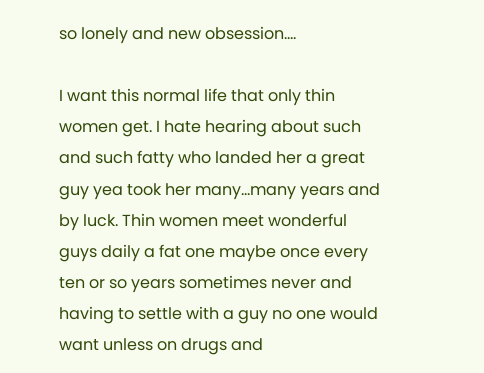so lonely and new obsession….

I want this normal life that only thin women get. I hate hearing about such and such fatty who landed her a great guy yea took her many…many years and by luck. Thin women meet wonderful guys daily a fat one maybe once every ten or so years sometimes never and having to settle with a guy no one would want unless on drugs and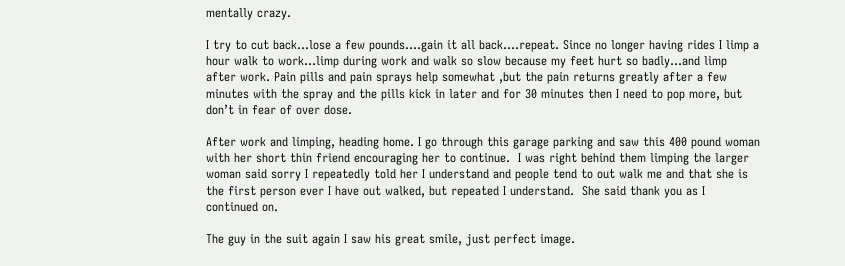mentally crazy.

I try to cut back…lose a few pounds….gain it all back….repeat. Since no longer having rides I limp a hour walk to work…limp during work and walk so slow because my feet hurt so badly…and limp after work. Pain pills and pain sprays help somewhat ,but the pain returns greatly after a few minutes with the spray and the pills kick in later and for 30 minutes then I need to pop more, but don’t in fear of over dose.

After work and limping, heading home. I go through this garage parking and saw this 400 pound woman with her short thin friend encouraging her to continue.  I was right behind them limping the larger woman said sorry I repeatedly told her I understand and people tend to out walk me and that she is the first person ever I have out walked, but repeated I understand.  She said thank you as I continued on.

The guy in the suit again I saw his great smile, just perfect image.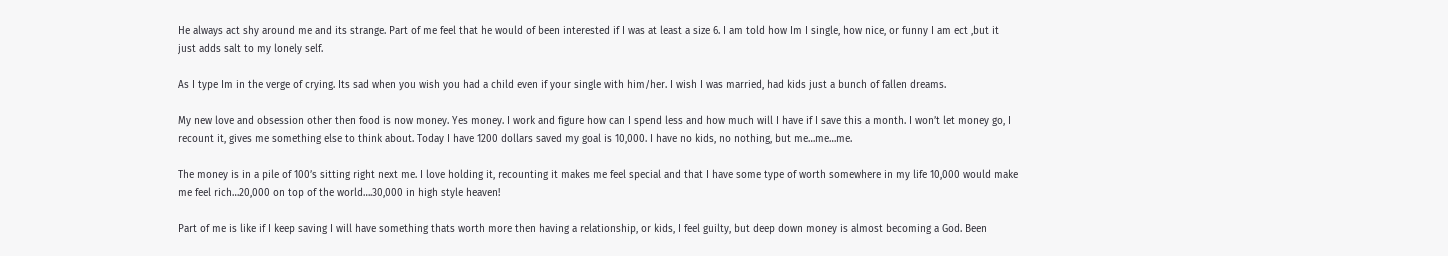He always act shy around me and its strange. Part of me feel that he would of been interested if I was at least a size 6. I am told how Im I single, how nice, or funny I am ect ,but it just adds salt to my lonely self.

As I type Im in the verge of crying. Its sad when you wish you had a child even if your single with him/her. I wish I was married, had kids just a bunch of fallen dreams.

My new love and obsession other then food is now money. Yes money. I work and figure how can I spend less and how much will I have if I save this a month. I won’t let money go, I recount it, gives me something else to think about. Today I have 1200 dollars saved my goal is 10,000. I have no kids, no nothing, but me…me…me.

The money is in a pile of 100’s sitting right next me. I love holding it, recounting it makes me feel special and that I have some type of worth somewhere in my life 10,000 would make me feel rich…20,000 on top of the world….30,000 in high style heaven!

Part of me is like if I keep saving I will have something thats worth more then having a relationship, or kids, I feel guilty, but deep down money is almost becoming a God. Been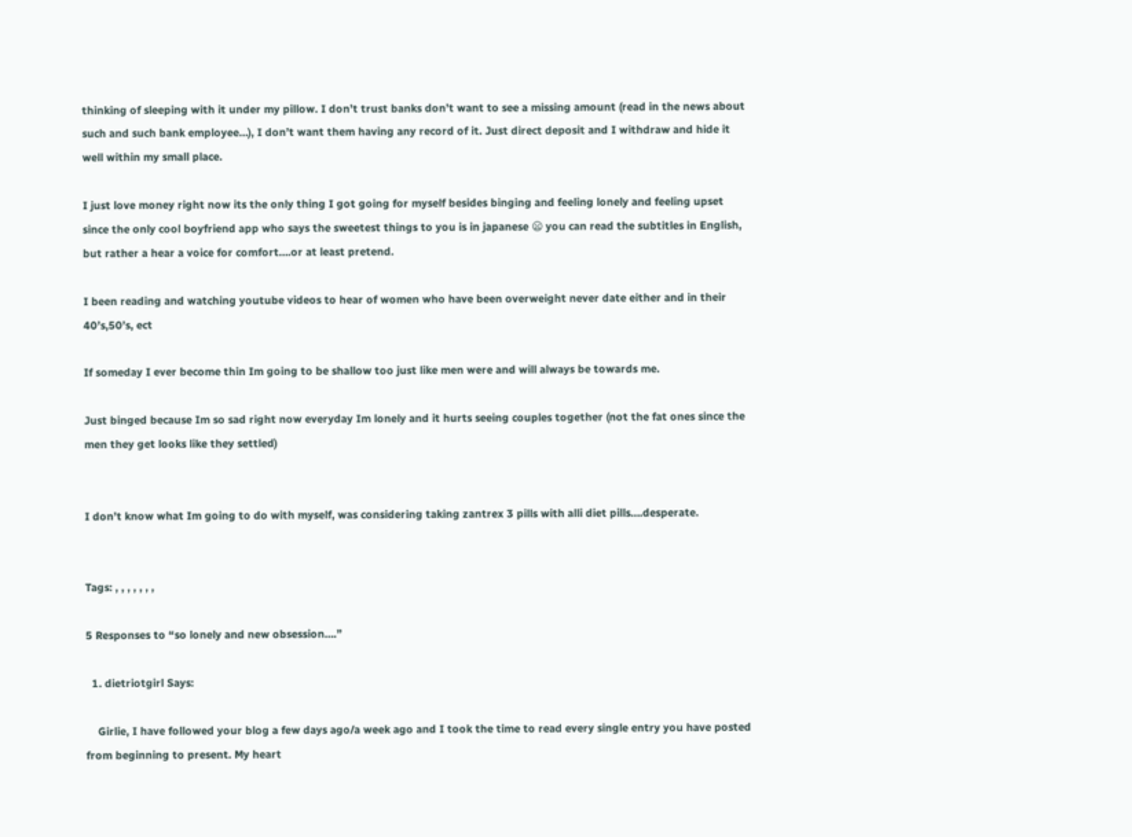thinking of sleeping with it under my pillow. I don’t trust banks don’t want to see a missing amount (read in the news about such and such bank employee…), I don’t want them having any record of it. Just direct deposit and I withdraw and hide it well within my small place.

I just love money right now its the only thing I got going for myself besides binging and feeling lonely and feeling upset since the only cool boyfriend app who says the sweetest things to you is in japanese 😦 you can read the subtitles in English, but rather a hear a voice for comfort….or at least pretend.

I been reading and watching youtube videos to hear of women who have been overweight never date either and in their 40’s,50’s, ect

If someday I ever become thin Im going to be shallow too just like men were and will always be towards me.

Just binged because Im so sad right now everyday Im lonely and it hurts seeing couples together (not the fat ones since the men they get looks like they settled)


I don’t know what Im going to do with myself, was considering taking zantrex 3 pills with alli diet pills….desperate.


Tags: , , , , , , ,

5 Responses to “so lonely and new obsession….”

  1. dietriotgirl Says:

    Girlie, I have followed your blog a few days ago/a week ago and I took the time to read every single entry you have posted from beginning to present. My heart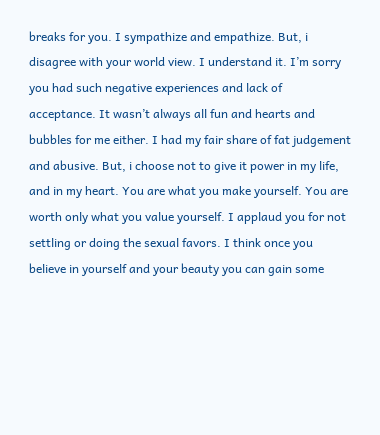breaks for you. I sympathize and empathize. But, i disagree with your world view. I understand it. I’m sorry you had such negative experiences and lack of acceptance. It wasn’t always all fun and hearts and bubbles for me either. I had my fair share of fat judgement and abusive. But, i choose not to give it power in my life, and in my heart. You are what you make yourself. You are worth only what you value yourself. I applaud you for not settling or doing the sexual favors. I think once you believe in yourself and your beauty you can gain some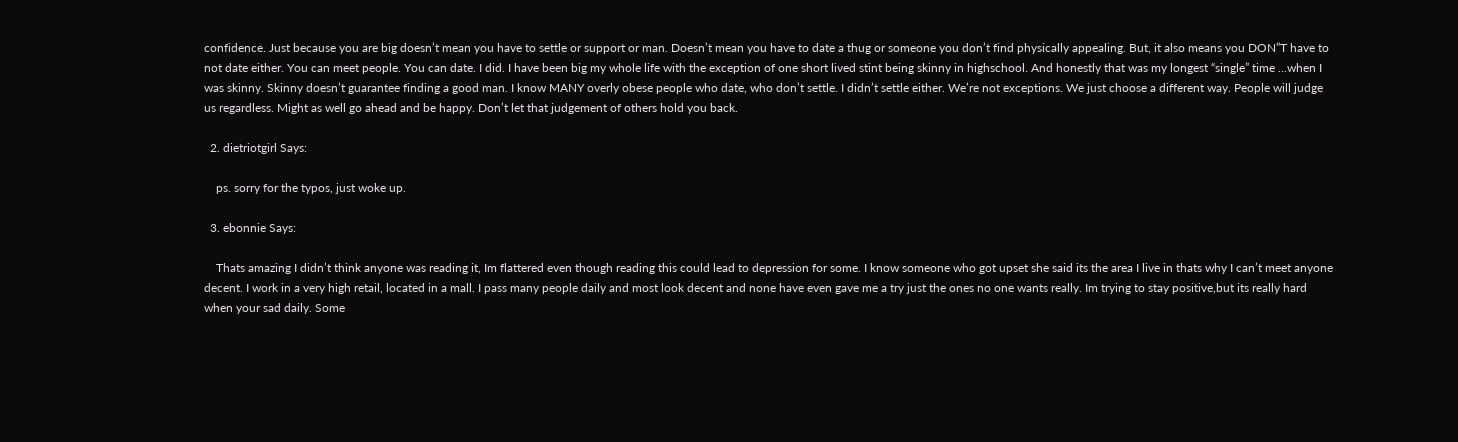confidence. Just because you are big doesn’t mean you have to settle or support or man. Doesn’t mean you have to date a thug or someone you don’t find physically appealing. But, it also means you DON”T have to not date either. You can meet people. You can date. I did. I have been big my whole life with the exception of one short lived stint being skinny in highschool. And honestly that was my longest “single” time …when I was skinny. Skinny doesn’t guarantee finding a good man. I know MANY overly obese people who date, who don’t settle. I didn’t settle either. We’re not exceptions. We just choose a different way. People will judge us regardless. Might as well go ahead and be happy. Don’t let that judgement of others hold you back.

  2. dietriotgirl Says:

    ps. sorry for the typos, just woke up.

  3. ebonnie Says:

    Thats amazing I didn’t think anyone was reading it, Im flattered even though reading this could lead to depression for some. I know someone who got upset she said its the area I live in thats why I can’t meet anyone decent. I work in a very high retail, located in a mall. I pass many people daily and most look decent and none have even gave me a try just the ones no one wants really. Im trying to stay positive,but its really hard when your sad daily. Some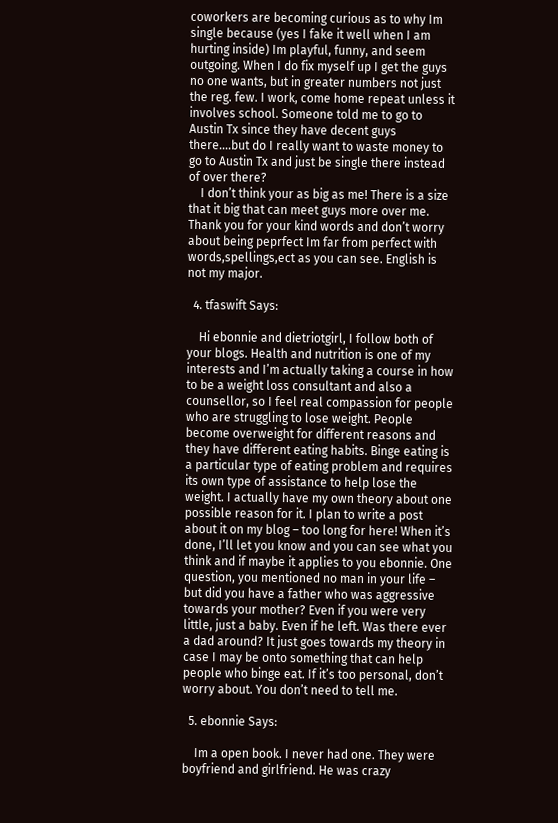coworkers are becoming curious as to why Im single because (yes I fake it well when I am hurting inside) Im playful, funny, and seem outgoing. When I do fix myself up I get the guys no one wants, but in greater numbers not just the reg. few. I work, come home repeat unless it involves school. Someone told me to go to Austin Tx since they have decent guys there….but do I really want to waste money to go to Austin Tx and just be single there instead of over there?
    I don’t think your as big as me! There is a size that it big that can meet guys more over me. Thank you for your kind words and don’t worry about being peprfect Im far from perfect with words,spellings,ect as you can see. English is not my major.

  4. tfaswift Says:

    Hi ebonnie and dietriotgirl, I follow both of your blogs. Health and nutrition is one of my interests and I’m actually taking a course in how to be a weight loss consultant and also a counsellor, so I feel real compassion for people who are struggling to lose weight. People become overweight for different reasons and they have different eating habits. Binge eating is a particular type of eating problem and requires its own type of assistance to help lose the weight. I actually have my own theory about one possible reason for it. I plan to write a post about it on my blog – too long for here! When it’s done, I’ll let you know and you can see what you think and if maybe it applies to you ebonnie. One question, you mentioned no man in your life – but did you have a father who was aggressive towards your mother? Even if you were very little, just a baby. Even if he left. Was there ever a dad around? It just goes towards my theory in case I may be onto something that can help people who binge eat. If it’s too personal, don’t worry about. You don’t need to tell me.

  5. ebonnie Says:

    Im a open book. I never had one. They were boyfriend and girlfriend. He was crazy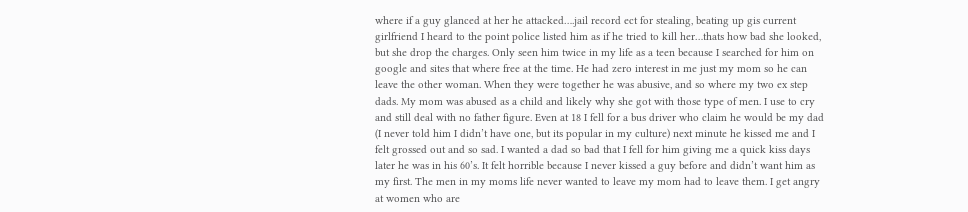where if a guy glanced at her he attacked….jail record ect for stealing, beating up gis current girlfriend I heard to the point police listed him as if he tried to kill her…thats how bad she looked, but she drop the charges. Only seen him twice in my life as a teen because I searched for him on google and sites that where free at the time. He had zero interest in me just my mom so he can leave the other woman. When they were together he was abusive, and so where my two ex step dads. My mom was abused as a child and likely why she got with those type of men. I use to cry and still deal with no father figure. Even at 18 I fell for a bus driver who claim he would be my dad (I never told him I didn’t have one, but its popular in my culture) next minute he kissed me and I felt grossed out and so sad. I wanted a dad so bad that I fell for him giving me a quick kiss days later he was in his 60’s. It felt horrible because I never kissed a guy before and didn’t want him as my first. The men in my moms life never wanted to leave my mom had to leave them. I get angry at women who are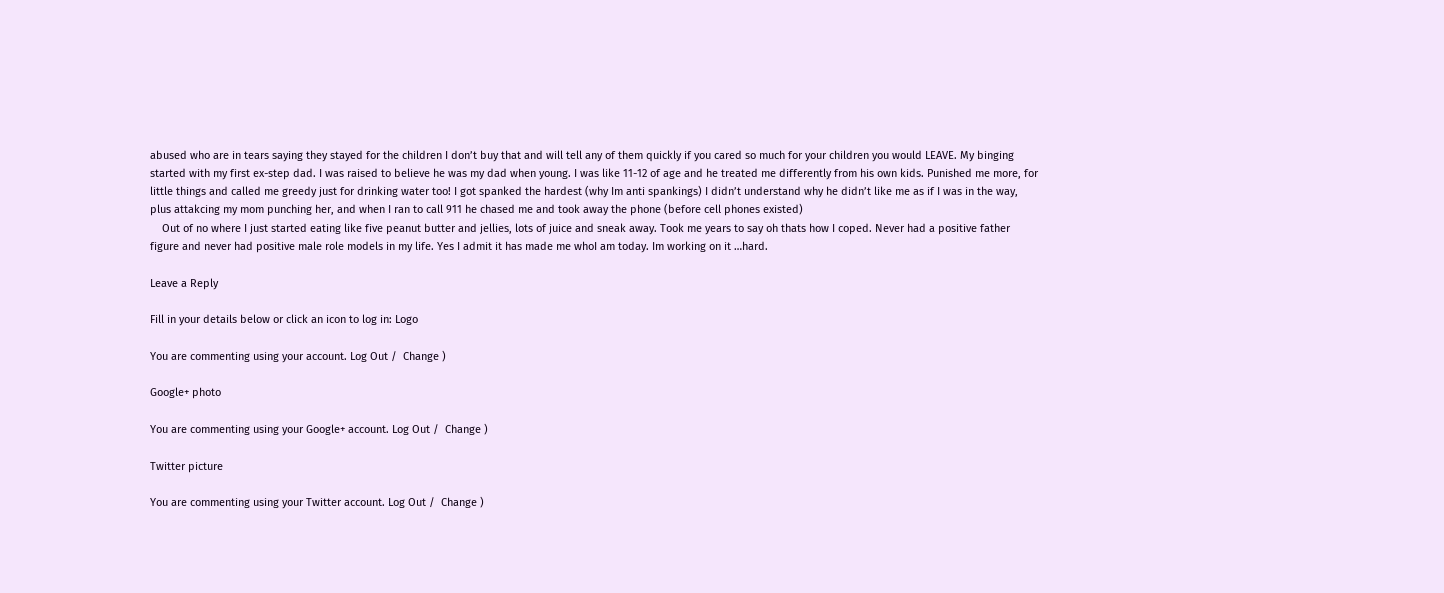abused who are in tears saying they stayed for the children I don’t buy that and will tell any of them quickly if you cared so much for your children you would LEAVE. My binging started with my first ex-step dad. I was raised to believe he was my dad when young. I was like 11-12 of age and he treated me differently from his own kids. Punished me more, for little things and called me greedy just for drinking water too! I got spanked the hardest (why Im anti spankings) I didn’t understand why he didn’t like me as if I was in the way, plus attakcing my mom punching her, and when I ran to call 911 he chased me and took away the phone (before cell phones existed)
    Out of no where I just started eating like five peanut butter and jellies, lots of juice and sneak away. Took me years to say oh thats how I coped. Never had a positive father figure and never had positive male role models in my life. Yes I admit it has made me whoI am today. Im working on it …hard.

Leave a Reply

Fill in your details below or click an icon to log in: Logo

You are commenting using your account. Log Out /  Change )

Google+ photo

You are commenting using your Google+ account. Log Out /  Change )

Twitter picture

You are commenting using your Twitter account. Log Out /  Change )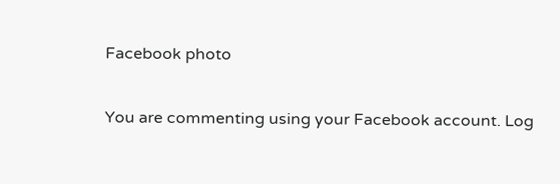Facebook photo

You are commenting using your Facebook account. Log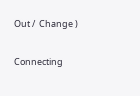Out /  Change )


Connecting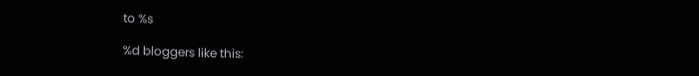to %s

%d bloggers like this: